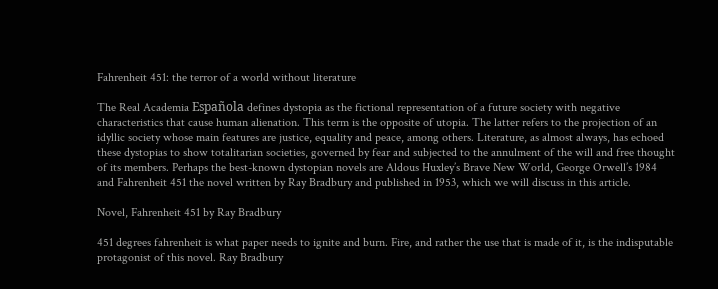Fahrenheit 451: the terror of a world without literature

The Real Academia Española defines dystopia as the fictional representation of a future society with negative characteristics that cause human alienation. This term is the opposite of utopia. The latter refers to the projection of an idyllic society whose main features are justice, equality and peace, among others. Literature, as almost always, has echoed these dystopias to show totalitarian societies, governed by fear and subjected to the annulment of the will and free thought of its members. Perhaps the best-known dystopian novels are Aldous Huxley’s Brave New World, George Orwell’s 1984 and Fahrenheit 451 the novel written by Ray Bradbury and published in 1953, which we will discuss in this article.

Novel, Fahrenheit 451 by Ray Bradbury

451 degrees fahrenheit is what paper needs to ignite and burn. Fire, and rather the use that is made of it, is the indisputable protagonist of this novel. Ray Bradbury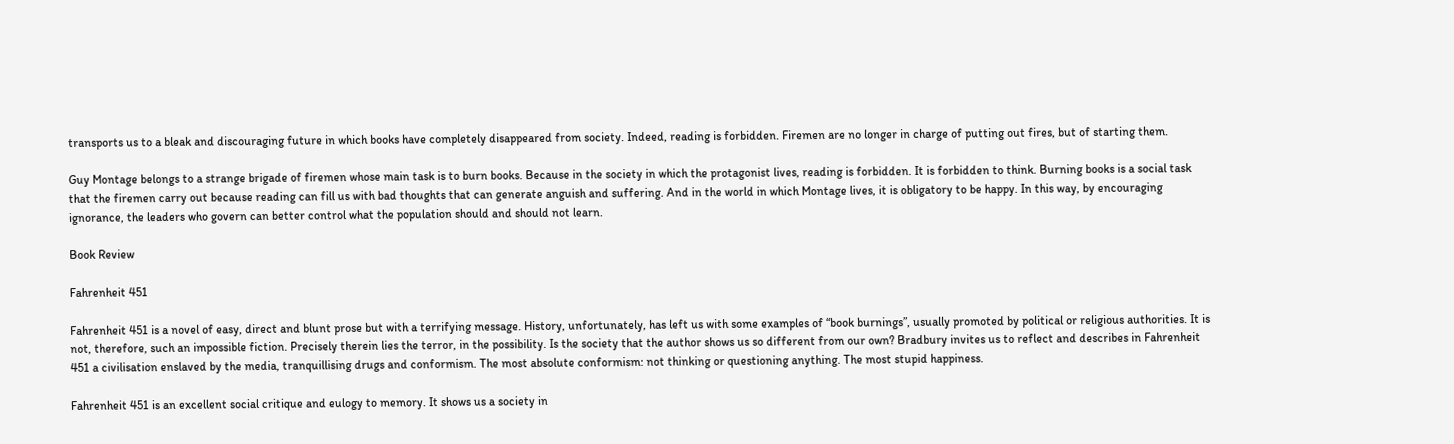transports us to a bleak and discouraging future in which books have completely disappeared from society. Indeed, reading is forbidden. Firemen are no longer in charge of putting out fires, but of starting them.

Guy Montage belongs to a strange brigade of firemen whose main task is to burn books. Because in the society in which the protagonist lives, reading is forbidden. It is forbidden to think. Burning books is a social task that the firemen carry out because reading can fill us with bad thoughts that can generate anguish and suffering. And in the world in which Montage lives, it is obligatory to be happy. In this way, by encouraging ignorance, the leaders who govern can better control what the population should and should not learn.

Book Review

Fahrenheit 451

Fahrenheit 451 is a novel of easy, direct and blunt prose but with a terrifying message. History, unfortunately, has left us with some examples of “book burnings”, usually promoted by political or religious authorities. It is not, therefore, such an impossible fiction. Precisely therein lies the terror, in the possibility. Is the society that the author shows us so different from our own? Bradbury invites us to reflect and describes in Fahrenheit 451 a civilisation enslaved by the media, tranquillising drugs and conformism. The most absolute conformism: not thinking or questioning anything. The most stupid happiness.

Fahrenheit 451 is an excellent social critique and eulogy to memory. It shows us a society in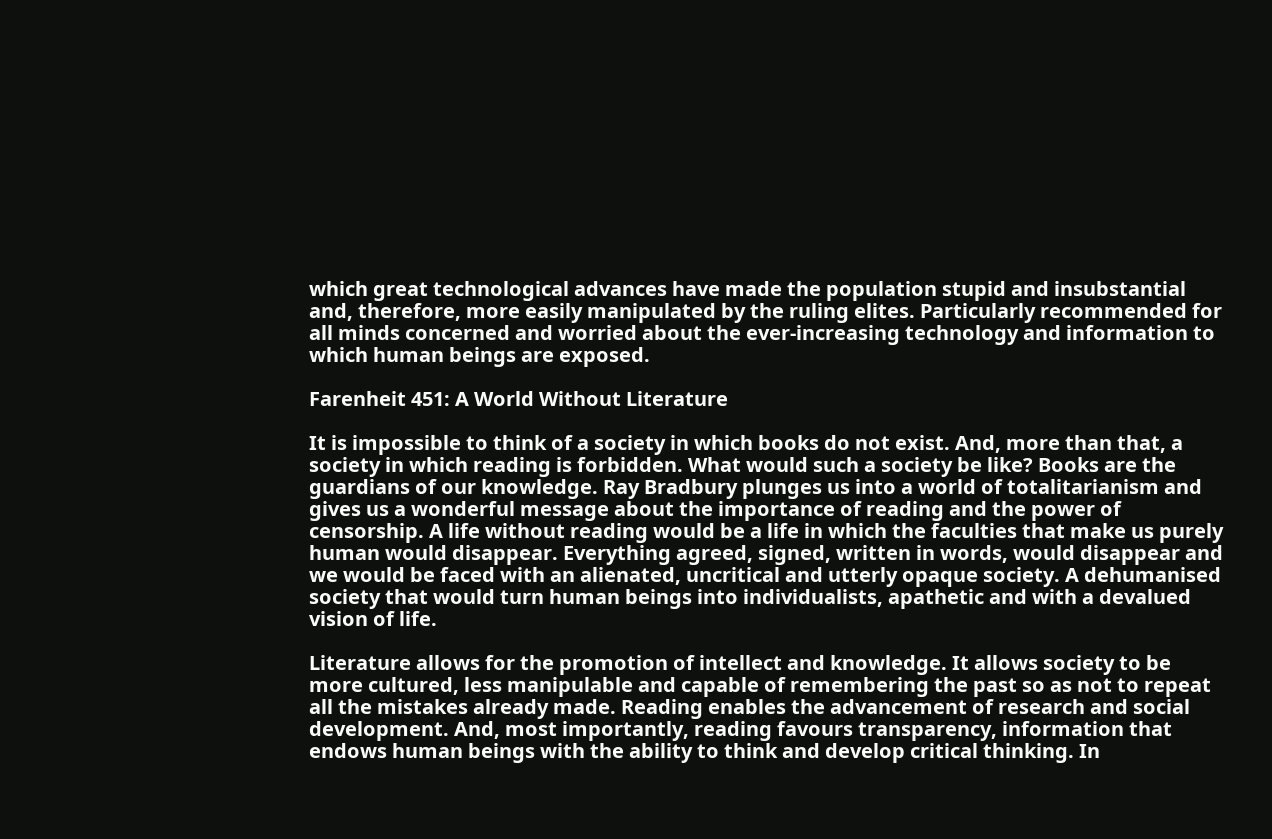which great technological advances have made the population stupid and insubstantial and, therefore, more easily manipulated by the ruling elites. Particularly recommended for all minds concerned and worried about the ever-increasing technology and information to which human beings are exposed.

Farenheit 451: A World Without Literature

It is impossible to think of a society in which books do not exist. And, more than that, a society in which reading is forbidden. What would such a society be like? Books are the guardians of our knowledge. Ray Bradbury plunges us into a world of totalitarianism and gives us a wonderful message about the importance of reading and the power of censorship. A life without reading would be a life in which the faculties that make us purely human would disappear. Everything agreed, signed, written in words, would disappear and we would be faced with an alienated, uncritical and utterly opaque society. A dehumanised society that would turn human beings into individualists, apathetic and with a devalued vision of life.

Literature allows for the promotion of intellect and knowledge. It allows society to be more cultured, less manipulable and capable of remembering the past so as not to repeat all the mistakes already made. Reading enables the advancement of research and social development. And, most importantly, reading favours transparency, information that endows human beings with the ability to think and develop critical thinking. In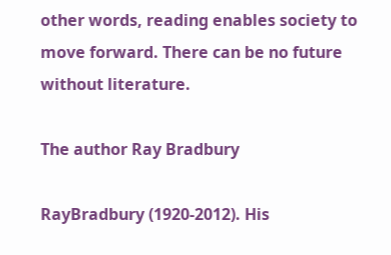other words, reading enables society to move forward. There can be no future without literature.

The author Ray Bradbury

RayBradbury (1920-2012). His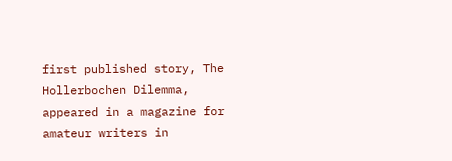first published story, The Hollerbochen Dilemma, appeared in a magazine for amateur writers in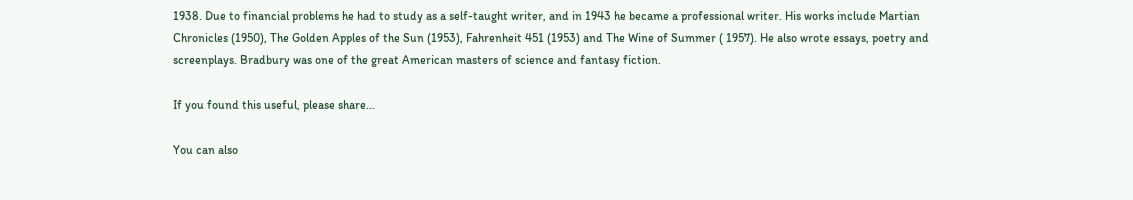1938. Due to financial problems he had to study as a self-taught writer, and in 1943 he became a professional writer. His works include Martian Chronicles (1950), The Golden Apples of the Sun (1953), Fahrenheit 451 (1953) and The Wine of Summer ( 1957). He also wrote essays, poetry and screenplays. Bradbury was one of the great American masters of science and fantasy fiction.

If you found this useful, please share…

You can also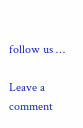follow us …

Leave a comment